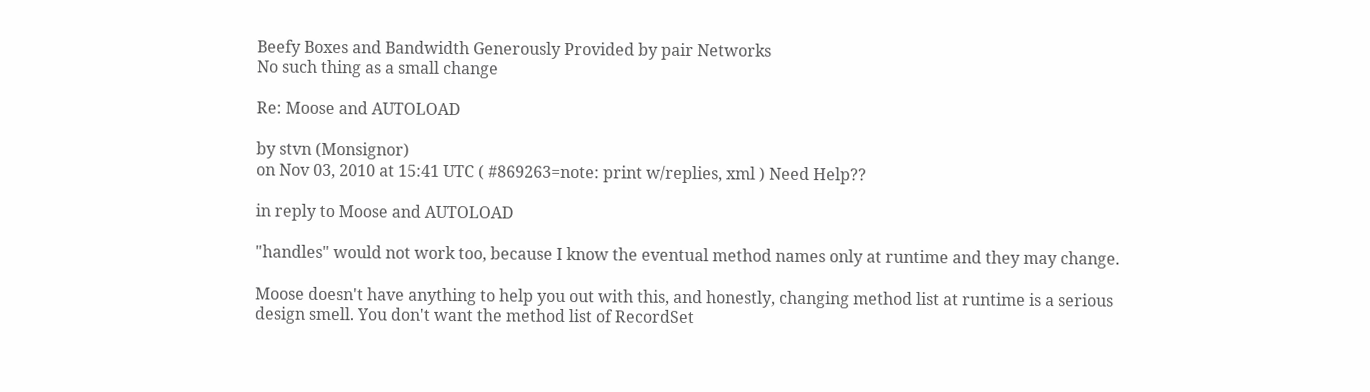Beefy Boxes and Bandwidth Generously Provided by pair Networks
No such thing as a small change

Re: Moose and AUTOLOAD

by stvn (Monsignor)
on Nov 03, 2010 at 15:41 UTC ( #869263=note: print w/replies, xml ) Need Help??

in reply to Moose and AUTOLOAD

"handles" would not work too, because I know the eventual method names only at runtime and they may change.

Moose doesn't have anything to help you out with this, and honestly, changing method list at runtime is a serious design smell. You don't want the method list of RecordSet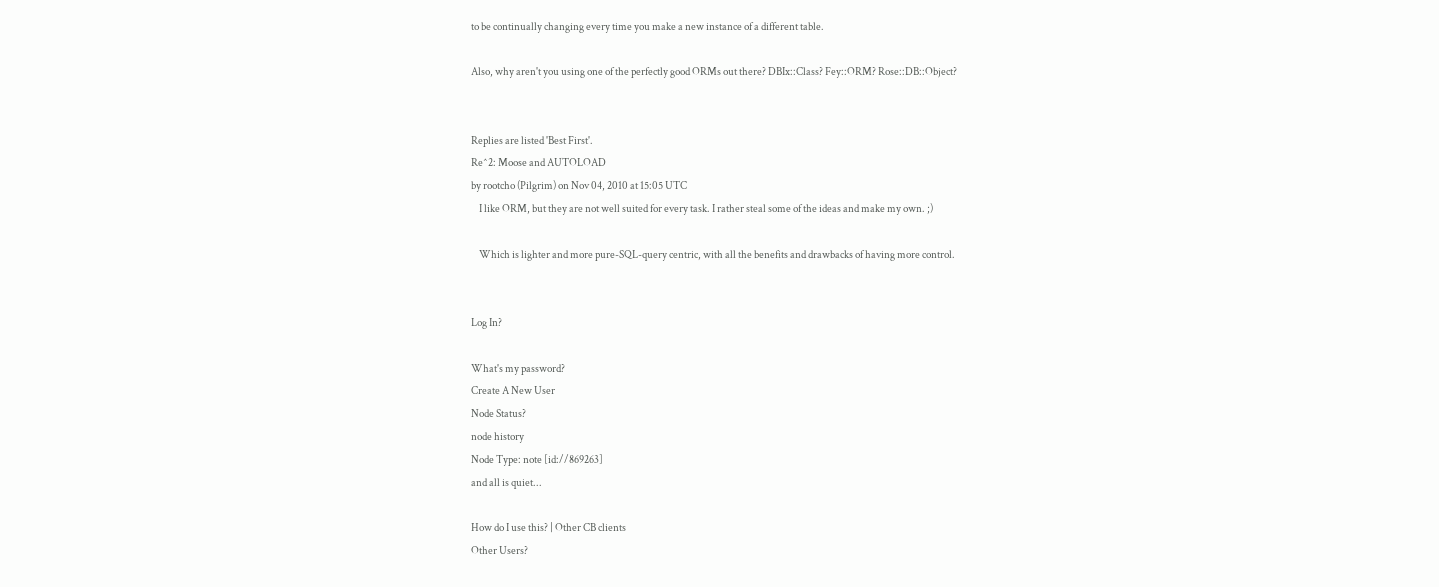to be continually changing every time you make a new instance of a different table.

Also, why aren't you using one of the perfectly good ORMs out there? DBIx::Class? Fey::ORM? Rose::DB::Object?


Replies are listed 'Best First'.
Re^2: Moose and AUTOLOAD
by rootcho (Pilgrim) on Nov 04, 2010 at 15:05 UTC
    I like ORM, but they are not well suited for every task. I rather steal some of the ideas and make my own. ;)

    Which is lighter and more pure-SQL-query centric, with all the benefits and drawbacks of having more control.


Log In?

What's my password?
Create A New User
Node Status?
node history
Node Type: note [id://869263]
and all is quiet...

How do I use this? | Other CB clients
Other Users?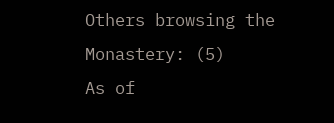Others browsing the Monastery: (5)
As of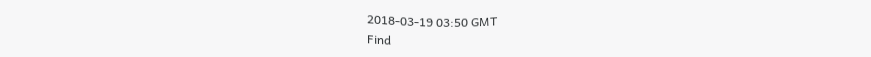2018-03-19 03:50 GMT
Find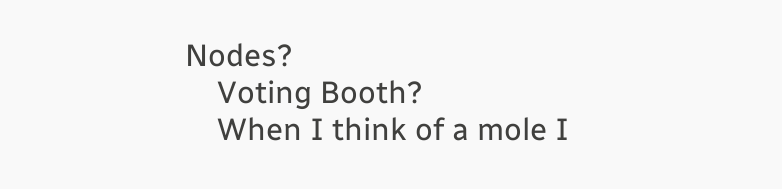Nodes?
    Voting Booth?
    When I think of a mole I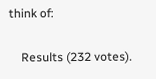think of:

    Results (232 votes).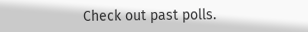Check out past polls.